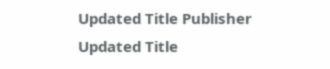Updated Title Publisher
Updated Title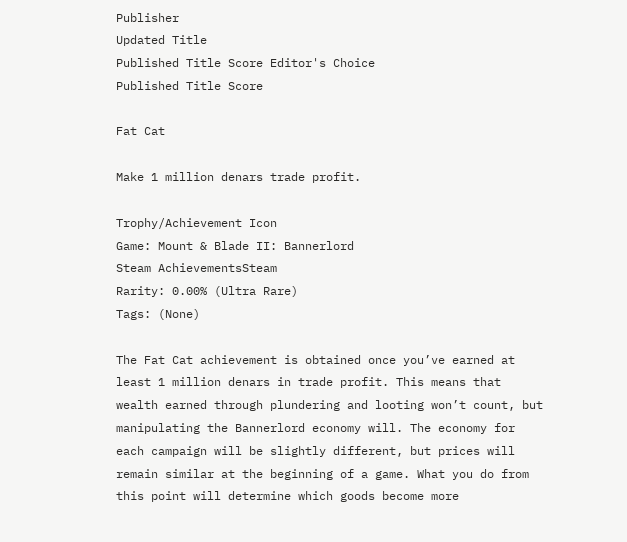Publisher
Updated Title
Published Title Score Editor's Choice
Published Title Score

Fat Cat

Make 1 million denars trade profit.

Trophy/Achievement Icon
Game: Mount & Blade II: Bannerlord
Steam AchievementsSteam
Rarity: 0.00% (Ultra Rare)
Tags: (None)

The Fat Cat achievement is obtained once you’ve earned at least 1 million denars in trade profit. This means that wealth earned through plundering and looting won’t count, but manipulating the Bannerlord economy will. The economy for each campaign will be slightly different, but prices will remain similar at the beginning of a game. What you do from this point will determine which goods become more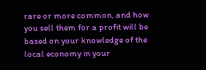rare or more common, and how you sell them for a profit will be based on your knowledge of the local economy in your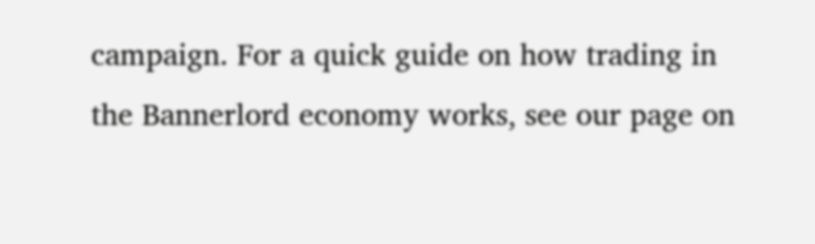campaign. For a quick guide on how trading in the Bannerlord economy works, see our page on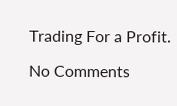Trading For a Profit.

No Comments